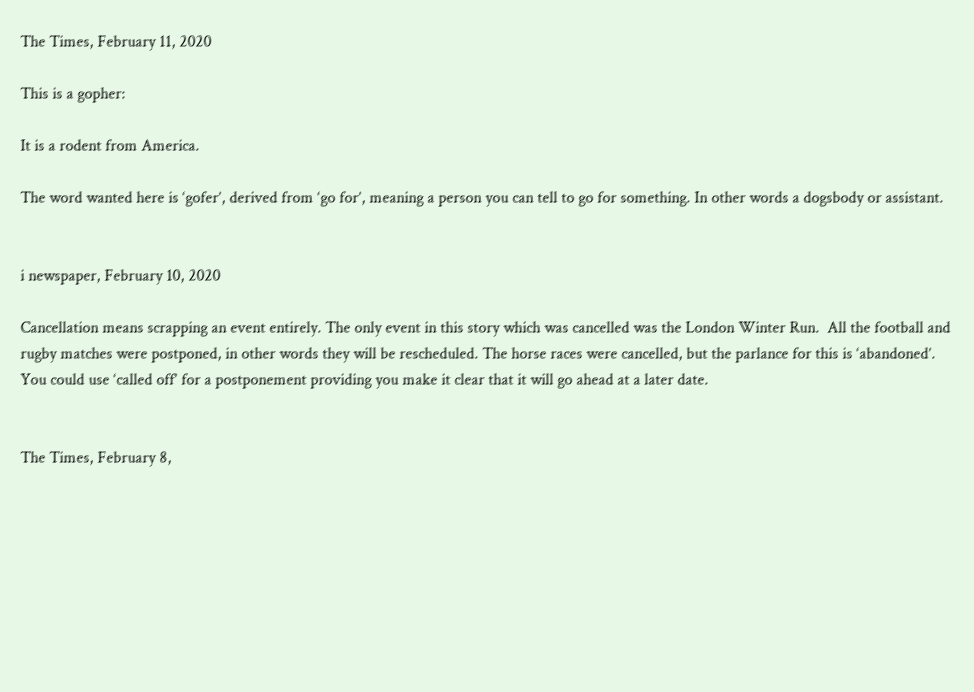The Times, February 11, 2020

This is a gopher:

It is a rodent from America.

The word wanted here is ‘gofer’, derived from ‘go for’, meaning a person you can tell to go for something. In other words a dogsbody or assistant.


i newspaper, February 10, 2020

Cancellation means scrapping an event entirely. The only event in this story which was cancelled was the London Winter Run.  All the football and rugby matches were postponed, in other words they will be rescheduled. The horse races were cancelled, but the parlance for this is ‘abandoned’. You could use ‘called off’ for a postponement providing you make it clear that it will go ahead at a later date.


The Times, February 8,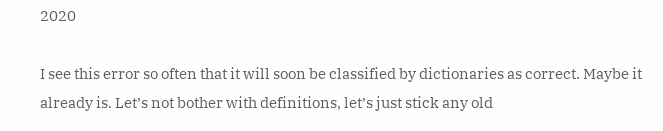2020

I see this error so often that it will soon be classified by dictionaries as correct. Maybe it already is. Let’s not bother with definitions, let’s just stick any old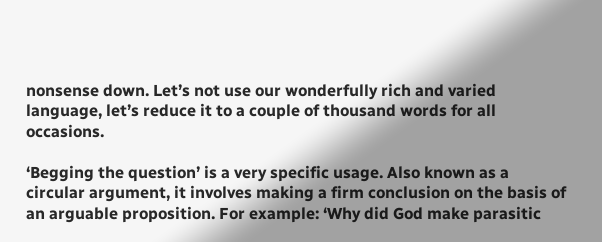nonsense down. Let’s not use our wonderfully rich and varied language, let’s reduce it to a couple of thousand words for all occasions.

‘Begging the question’ is a very specific usage. Also known as a circular argument, it involves making a firm conclusion on the basis of an arguable proposition. For example: ‘Why did God make parasitic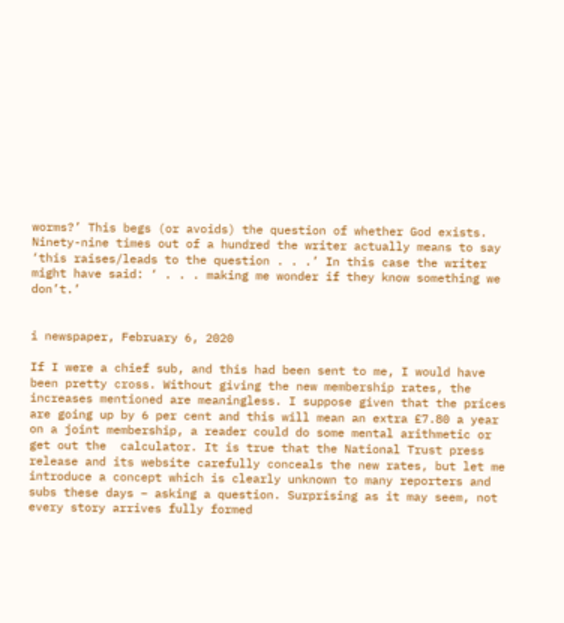worms?’ This begs (or avoids) the question of whether God exists. Ninety-nine times out of a hundred the writer actually means to say ‘this raises/leads to the question . . .’ In this case the writer might have said: ‘ . . . making me wonder if they know something we don’t.’


i newspaper, February 6, 2020

If I were a chief sub, and this had been sent to me, I would have been pretty cross. Without giving the new membership rates, the increases mentioned are meaningless. I suppose given that the prices are going up by 6 per cent and this will mean an extra £7.80 a year on a joint membership, a reader could do some mental arithmetic or get out the  calculator. It is true that the National Trust press release and its website carefully conceals the new rates, but let me introduce a concept which is clearly unknown to many reporters and subs these days – asking a question. Surprising as it may seem, not every story arrives fully formed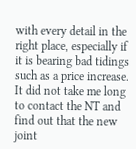with every detail in the right place, especially if it is bearing bad tidings such as a price increase. It did not take me long to contact the NT and find out that the new joint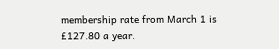membership rate from March 1 is £127.80 a year.